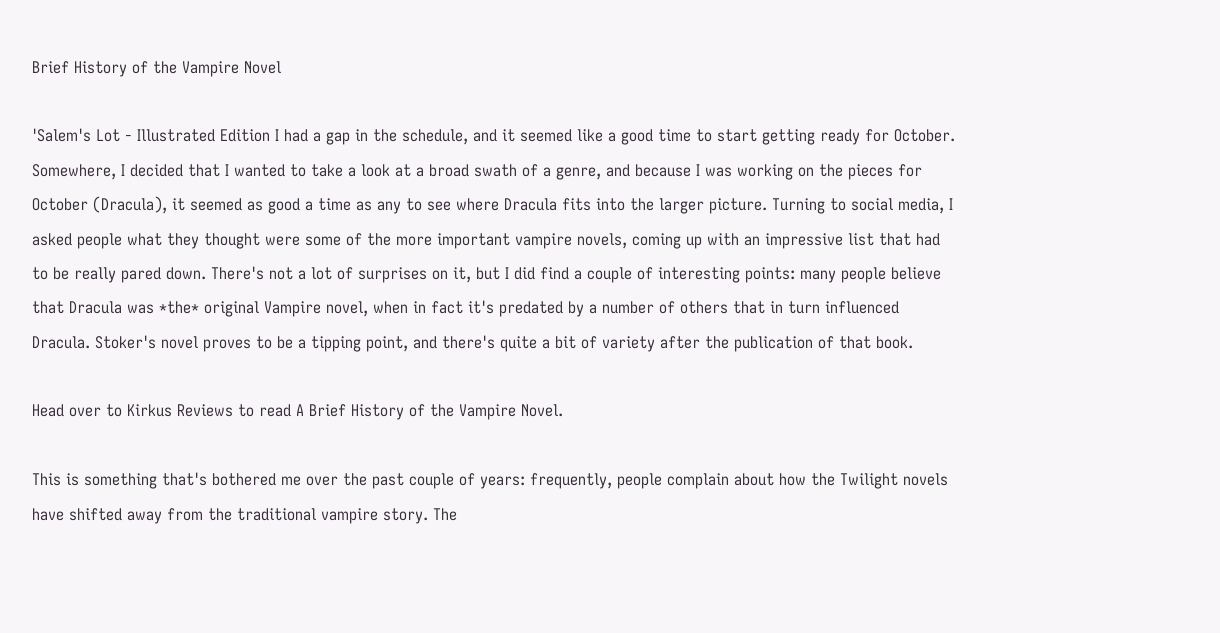Brief History of the Vampire Novel

'Salem's Lot - Illustrated Edition I had a gap in the schedule, and it seemed like a good time to start getting ready for October. Somewhere, I decided that I wanted to take a look at a broad swath of a genre, and because I was working on the pieces for October (Dracula), it seemed as good a time as any to see where Dracula fits into the larger picture. Turning to social media, I asked people what they thought were some of the more important vampire novels, coming up with an impressive list that had to be really pared down. There's not a lot of surprises on it, but I did find a couple of interesting points: many people believe that Dracula was *the* original Vampire novel, when in fact it's predated by a number of others that in turn influenced Dracula. Stoker's novel proves to be a tipping point, and there's quite a bit of variety after the publication of that book.

Head over to Kirkus Reviews to read A Brief History of the Vampire Novel.

This is something that's bothered me over the past couple of years: frequently, people complain about how the Twilight novels have shifted away from the traditional vampire story. The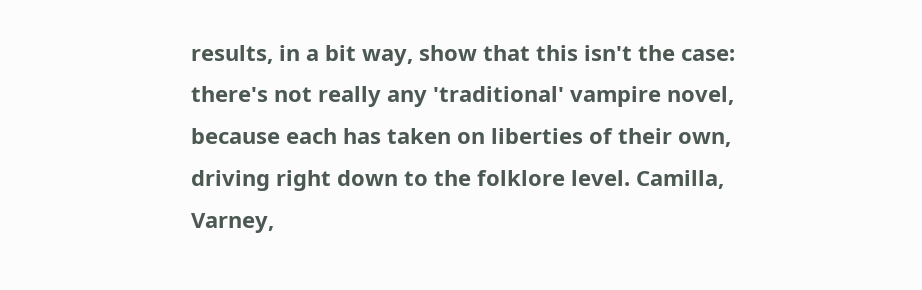results, in a bit way, show that this isn't the case: there's not really any 'traditional' vampire novel, because each has taken on liberties of their own, driving right down to the folklore level. Camilla, Varney,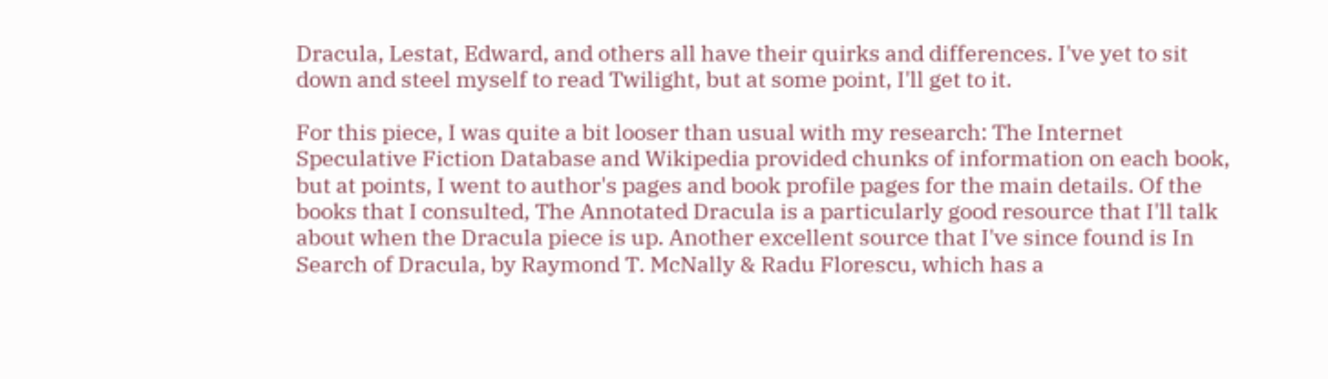Dracula, Lestat, Edward, and others all have their quirks and differences. I've yet to sit down and steel myself to read Twilight, but at some point, I'll get to it.

For this piece, I was quite a bit looser than usual with my research: The Internet Speculative Fiction Database and Wikipedia provided chunks of information on each book, but at points, I went to author's pages and book profile pages for the main details. Of the books that I consulted, The Annotated Dracula is a particularly good resource that I'll talk about when the Dracula piece is up. Another excellent source that I've since found is In Search of Dracula, by Raymond T. McNally & Radu Florescu, which has a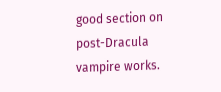good section on post-Dracula vampire works.